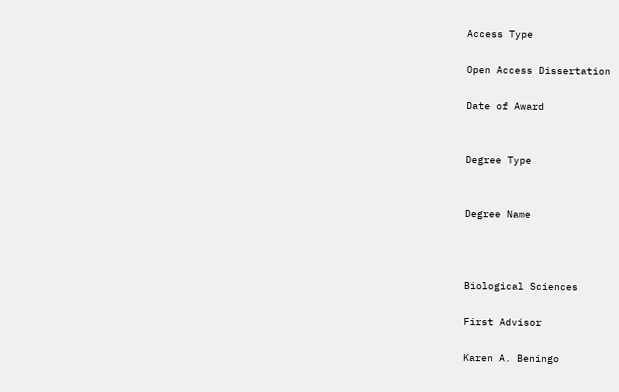Access Type

Open Access Dissertation

Date of Award


Degree Type


Degree Name



Biological Sciences

First Advisor

Karen A. Beningo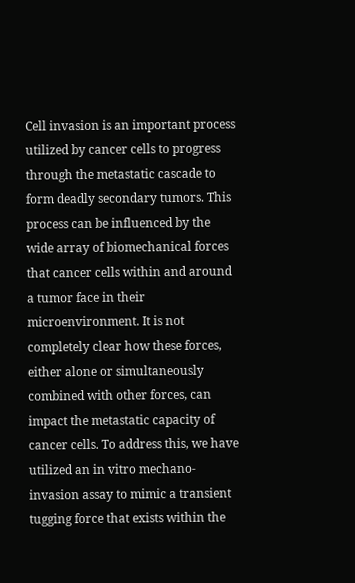Cell invasion is an important process utilized by cancer cells to progress through the metastatic cascade to form deadly secondary tumors. This process can be influenced by the wide array of biomechanical forces that cancer cells within and around a tumor face in their microenvironment. It is not completely clear how these forces, either alone or simultaneously combined with other forces, can impact the metastatic capacity of cancer cells. To address this, we have utilized an in vitro mechano-invasion assay to mimic a transient tugging force that exists within the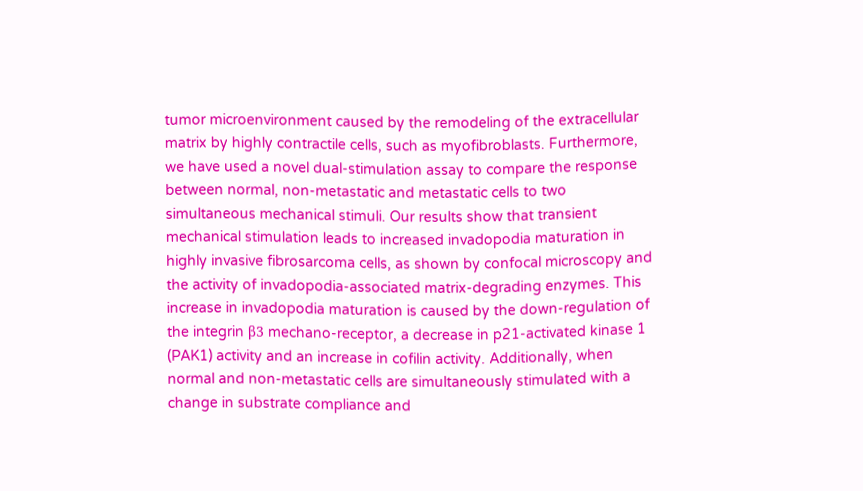tumor microenvironment caused by the remodeling of the extracellular matrix by highly contractile cells, such as myofibroblasts. Furthermore, we have used a novel dual-stimulation assay to compare the response between normal, non-metastatic and metastatic cells to two simultaneous mechanical stimuli. Our results show that transient mechanical stimulation leads to increased invadopodia maturation in highly invasive fibrosarcoma cells, as shown by confocal microscopy and the activity of invadopodia-associated matrix-degrading enzymes. This increase in invadopodia maturation is caused by the down-regulation of the integrin β3 mechano-receptor, a decrease in p21-activated kinase 1 (PAK1) activity and an increase in cofilin activity. Additionally, when normal and non-metastatic cells are simultaneously stimulated with a change in substrate compliance and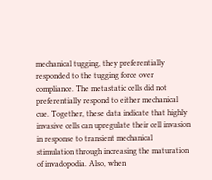mechanical tugging, they preferentially responded to the tugging force over compliance. The metastatic cells did not preferentially respond to either mechanical cue. Together, these data indicate that highly invasive cells can upregulate their cell invasion in response to transient mechanical stimulation through increasing the maturation of invadopodia. Also, when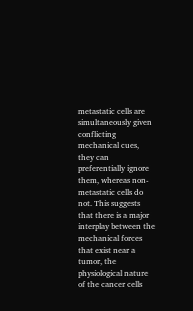metastatic cells are simultaneously given conflicting mechanical cues, they can preferentially ignore them, whereas non-metastatic cells do not. This suggests that there is a major interplay between the mechanical forces that exist near a tumor, the physiological nature of the cancer cells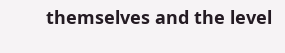themselves and the level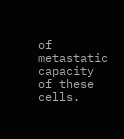of metastatic capacity of these cells.